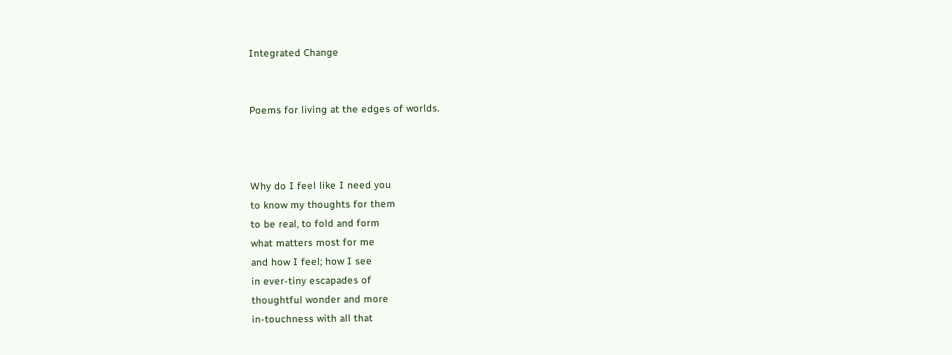Integrated Change


Poems for living at the edges of worlds.



Why do I feel like I need you
to know my thoughts for them
to be real, to fold and form
what matters most for me
and how I feel; how I see
in ever-tiny escapades of
thoughtful wonder and more
in-touchness with all that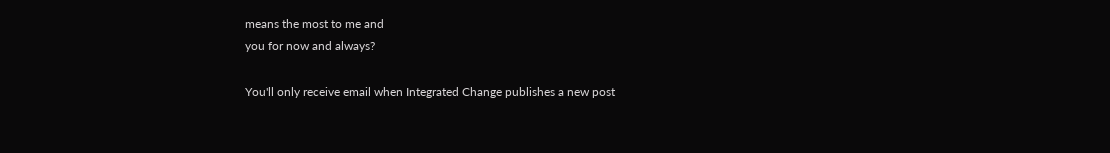means the most to me and
you for now and always?

You'll only receive email when Integrated Change publishes a new post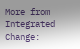More from Integrated Change: